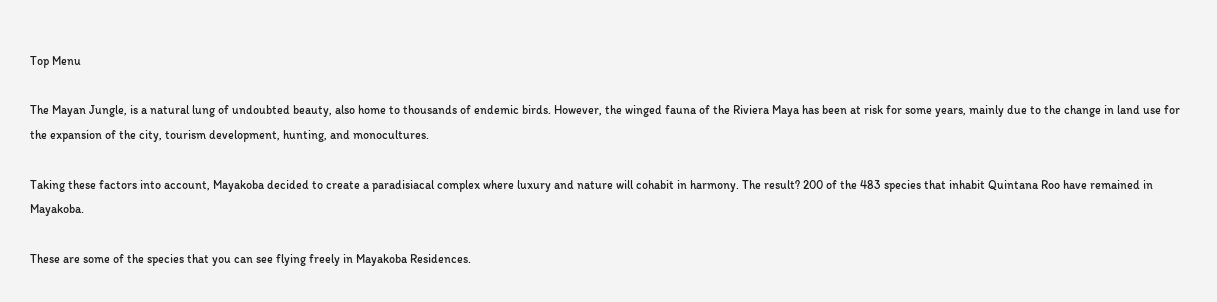Top Menu

The Mayan Jungle, is a natural lung of undoubted beauty, also home to thousands of endemic birds. However, the winged fauna of the Riviera Maya has been at risk for some years, mainly due to the change in land use for the expansion of the city, tourism development, hunting, and monocultures.

Taking these factors into account, Mayakoba decided to create a paradisiacal complex where luxury and nature will cohabit in harmony. The result? 200 of the 483 species that inhabit Quintana Roo have remained in Mayakoba.

These are some of the species that you can see flying freely in Mayakoba Residences.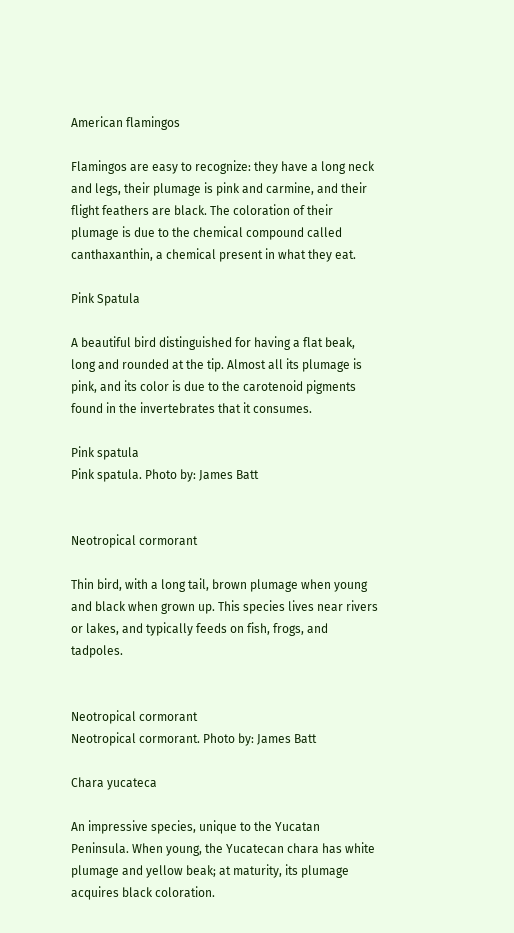American flamingos

Flamingos are easy to recognize: they have a long neck and legs, their plumage is pink and carmine, and their flight feathers are black. The coloration of their plumage is due to the chemical compound called canthaxanthin, a chemical present in what they eat.

Pink Spatula

A beautiful bird distinguished for having a flat beak, long and rounded at the tip. Almost all its plumage is pink, and its color is due to the carotenoid pigments found in the invertebrates that it consumes.

Pink spatula
Pink spatula. Photo by: James Batt


Neotropical cormorant

Thin bird, with a long tail, brown plumage when young and black when grown up. This species lives near rivers or lakes, and typically feeds on fish, frogs, and tadpoles.


Neotropical cormorant
Neotropical cormorant. Photo by: James Batt

Chara yucateca

An impressive species, unique to the Yucatan Peninsula. When young, the Yucatecan chara has white plumage and yellow beak; at maturity, its plumage acquires black coloration.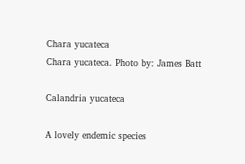Chara yucateca
Chara yucateca. Photo by: James Batt

Calandria yucateca

A lovely endemic species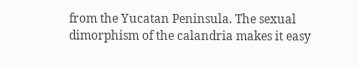from the Yucatan Peninsula. The sexual dimorphism of the calandria makes it easy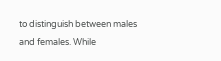to distinguish between males and females. While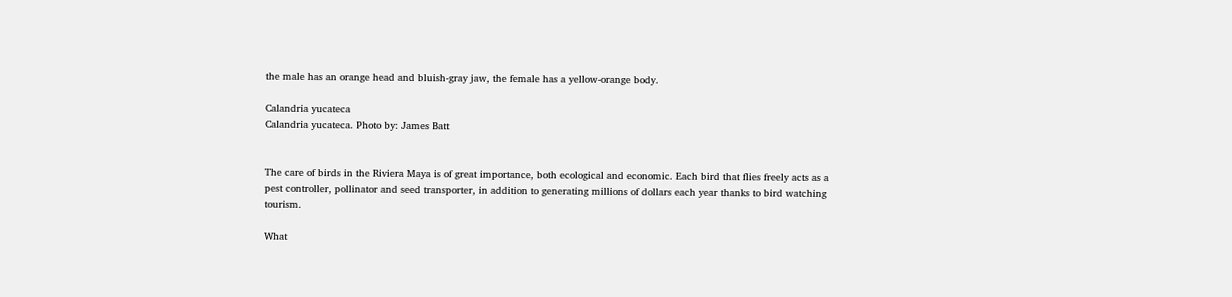the male has an orange head and bluish-gray jaw, the female has a yellow-orange body.

Calandria yucateca
Calandria yucateca. Photo by: James Batt


The care of birds in the Riviera Maya is of great importance, both ecological and economic. Each bird that flies freely acts as a pest controller, pollinator and seed transporter, in addition to generating millions of dollars each year thanks to bird watching tourism.

What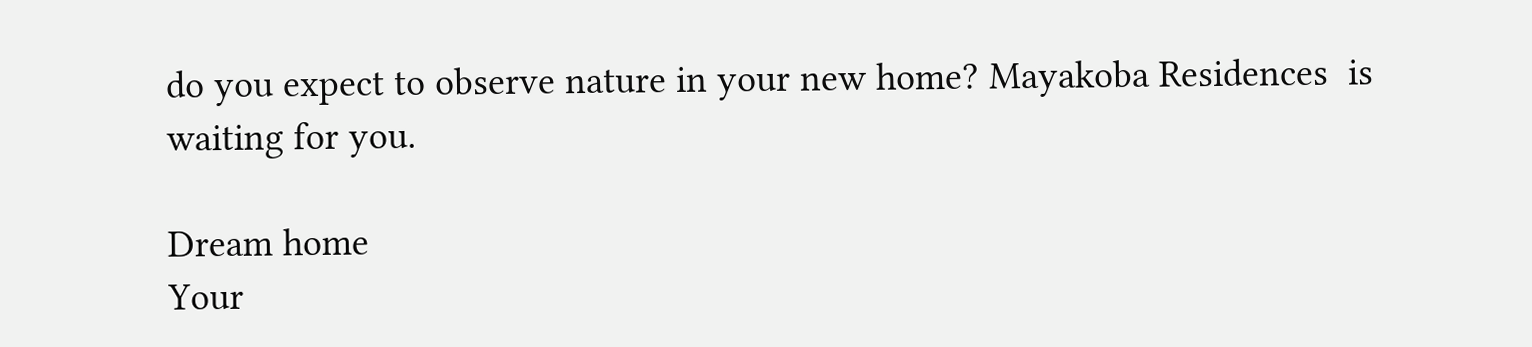do you expect to observe nature in your new home? Mayakoba Residences  is waiting for you.

Dream home
Your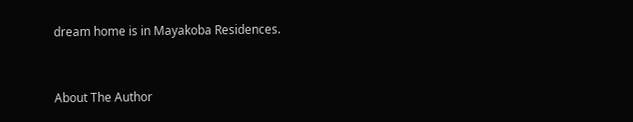dream home is in Mayakoba Residences.


About The Author